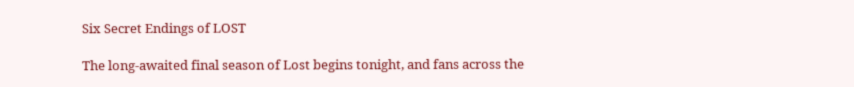Six Secret Endings of LOST

The long-awaited final season of Lost begins tonight, and fans across the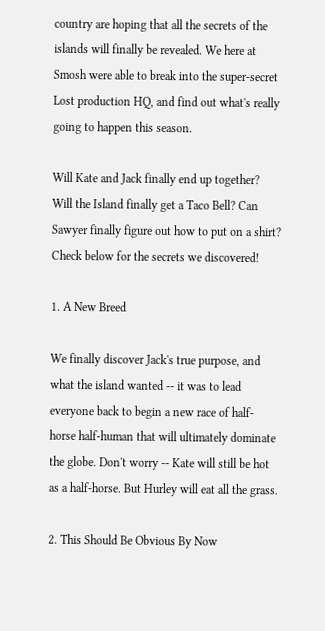country are hoping that all the secrets of the islands will finally be revealed. We here at Smosh were able to break into the super-secret Lost production HQ, and find out what's really going to happen this season.

Will Kate and Jack finally end up together? Will the Island finally get a Taco Bell? Can Sawyer finally figure out how to put on a shirt? Check below for the secrets we discovered!

1. A New Breed

We finally discover Jack's true purpose, and what the island wanted -- it was to lead everyone back to begin a new race of half-horse half-human that will ultimately dominate the globe. Don't worry -- Kate will still be hot as a half-horse. But Hurley will eat all the grass.

2. This Should Be Obvious By Now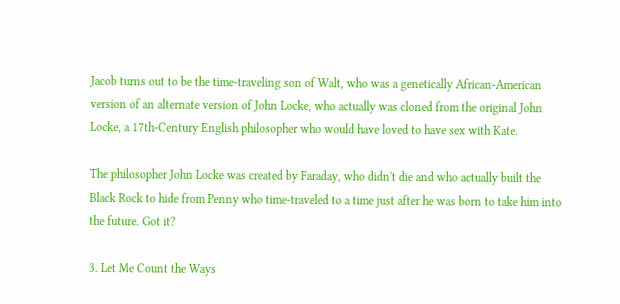Jacob turns out to be the time-traveling son of Walt, who was a genetically African-American version of an alternate version of John Locke, who actually was cloned from the original John Locke, a 17th-Century English philosopher who would have loved to have sex with Kate.

The philosopher John Locke was created by Faraday, who didn't die and who actually built the Black Rock to hide from Penny who time-traveled to a time just after he was born to take him into the future. Got it?

3. Let Me Count the Ways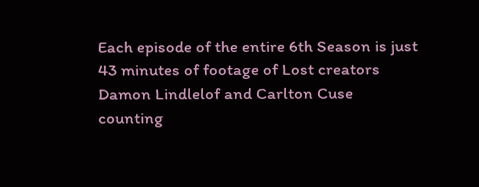Each episode of the entire 6th Season is just 43 minutes of footage of Lost creators Damon Lindlelof and Carlton Cuse counting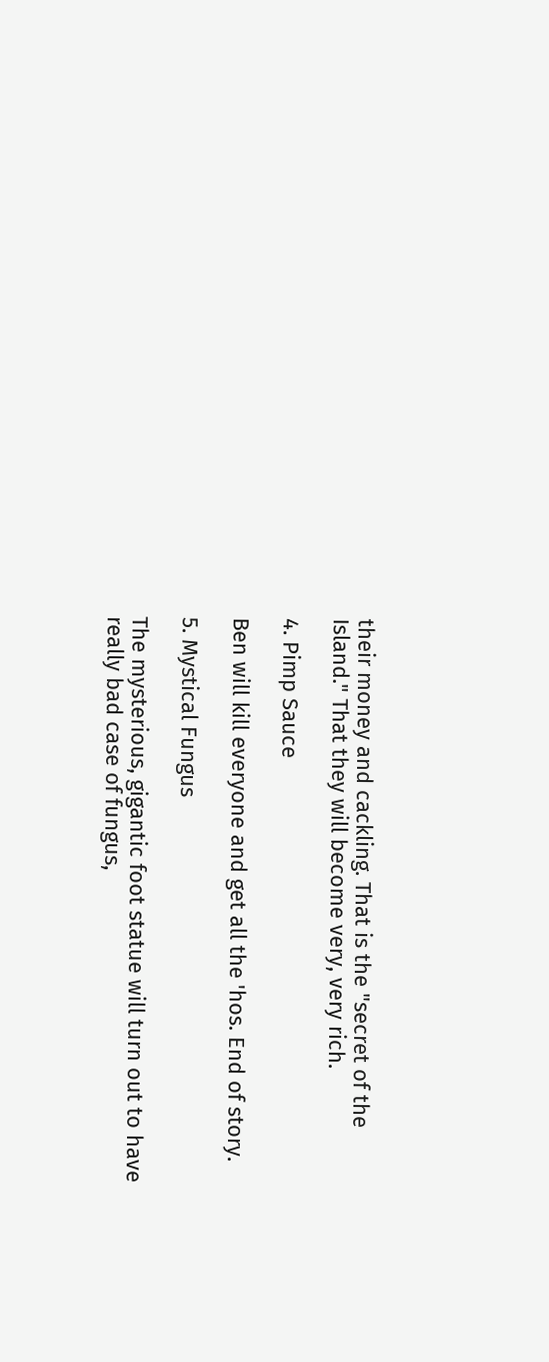their money and cackling. That is the "secret of the Island." That they will become very, very rich.

4. Pimp Sauce

Ben will kill everyone and get all the 'hos. End of story.

5. Mystical Fungus

The mysterious, gigantic foot statue will turn out to have really bad case of fungus,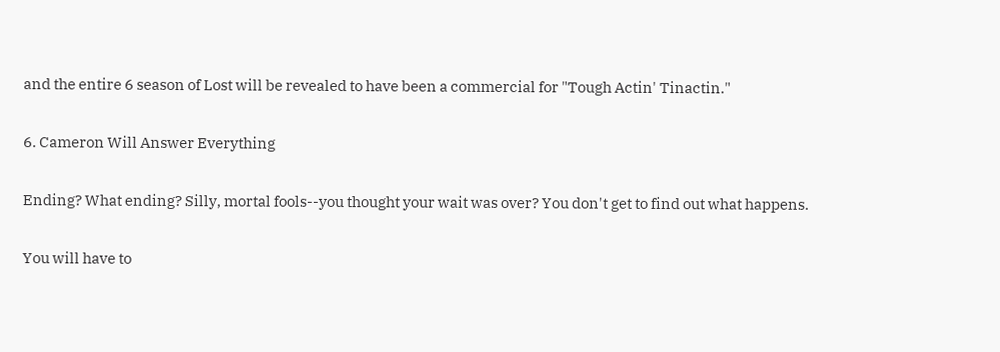and the entire 6 season of Lost will be revealed to have been a commercial for "Tough Actin' Tinactin."

6. Cameron Will Answer Everything

Ending? What ending? Silly, mortal fools--you thought your wait was over? You don't get to find out what happens.

You will have to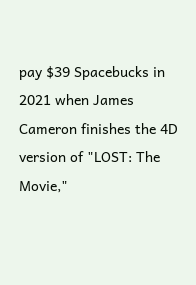pay $39 Spacebucks in 2021 when James Cameron finishes the 4D version of "LOST: The Movie,"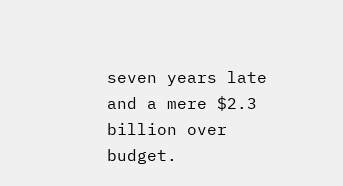seven years late and a mere $2.3 billion over budget.